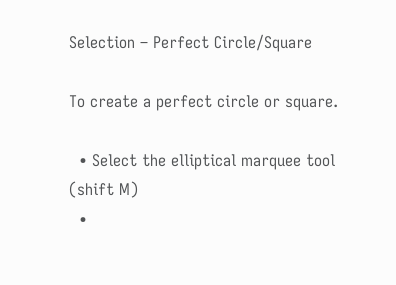Selection – Perfect Circle/Square

To create a perfect circle or square.

  • Select the elliptical marquee tool (shift M)
  •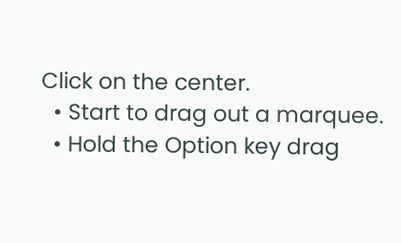Click on the center.
  • Start to drag out a marquee.
  • Hold the Option key drag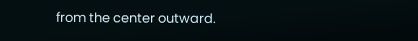from the center outward.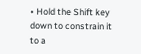• Hold the Shift key down to constrain it to a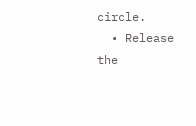circle.
  • Release the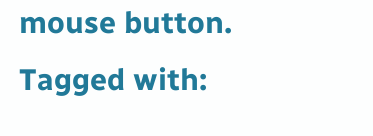mouse button.
Tagged with: